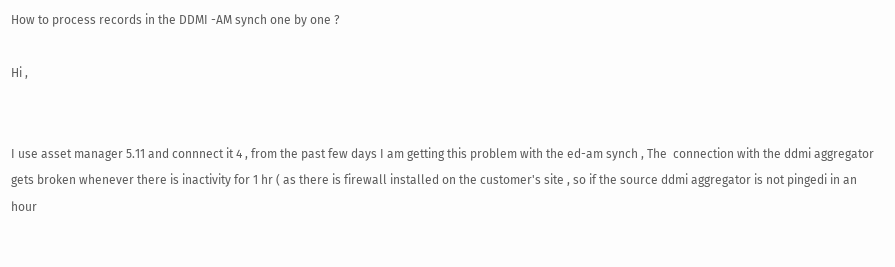How to process records in the DDMI -AM synch one by one ?

Hi ,


I use asset manager 5.11 and connnect it 4 , from the past few days I am getting this problem with the ed-am synch , The  connection with the ddmi aggregator gets broken whenever there is inactivity for 1 hr ( as there is firewall installed on the customer's site , so if the source ddmi aggregator is not pingedi in an hour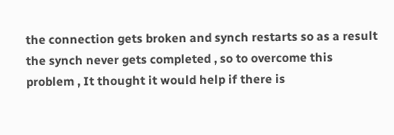the connection gets broken and synch restarts so as a result the synch never gets completed , so to overcome this problem , It thought it would help if there is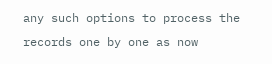any such options to process the records one by one as now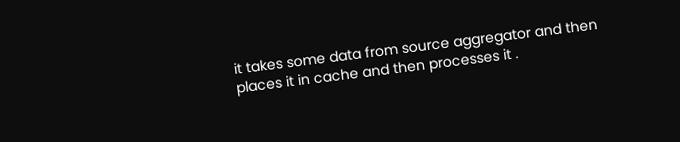it takes some data from source aggregator and then  places it in cache and then processes it .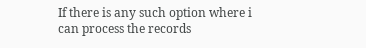If there is any such option where i can process the records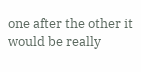one after the other it would be really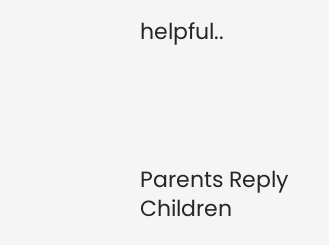helpful..




Parents Reply Children